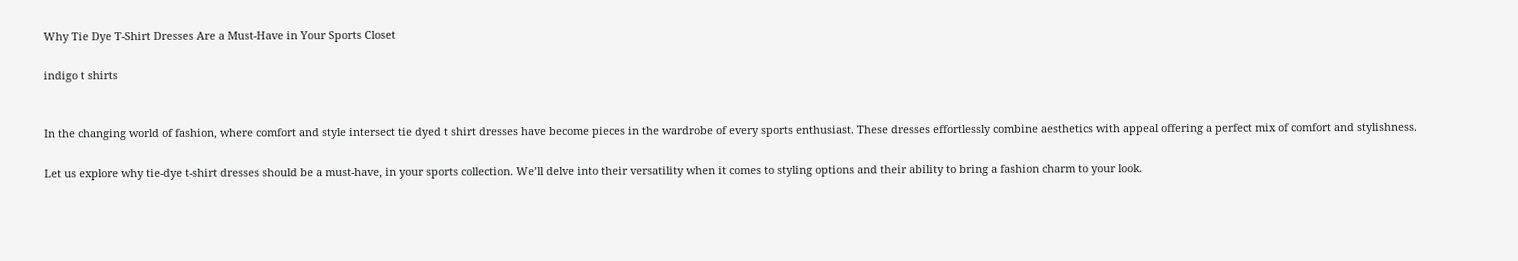Why Tie Dye T-Shirt Dresses Are a Must-Have in Your Sports Closet

indigo t shirts


In the changing world of fashion, where comfort and style intersect tie dyed t shirt dresses have become pieces in the wardrobe of every sports enthusiast. These dresses effortlessly combine aesthetics with appeal offering a perfect mix of comfort and stylishness.

Let us explore why tie-dye t-shirt dresses should be a must-have, in your sports collection. We’ll delve into their versatility when it comes to styling options and their ability to bring a fashion charm to your look.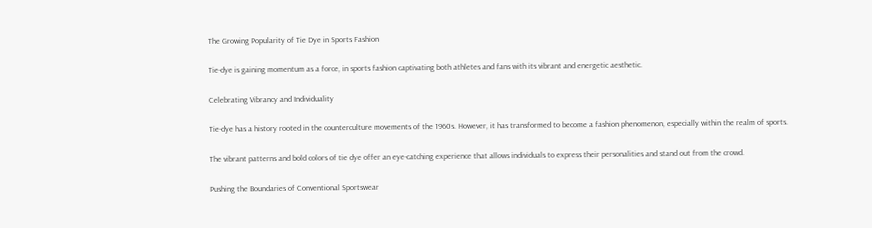The Growing Popularity of Tie Dye in Sports Fashion

Tie-dye is gaining momentum as a force, in sports fashion captivating both athletes and fans with its vibrant and energetic aesthetic.

Celebrating Vibrancy and Individuality

Tie-dye has a history rooted in the counterculture movements of the 1960s. However, it has transformed to become a fashion phenomenon, especially within the realm of sports.

The vibrant patterns and bold colors of tie dye offer an eye-catching experience that allows individuals to express their personalities and stand out from the crowd.

Pushing the Boundaries of Conventional Sportswear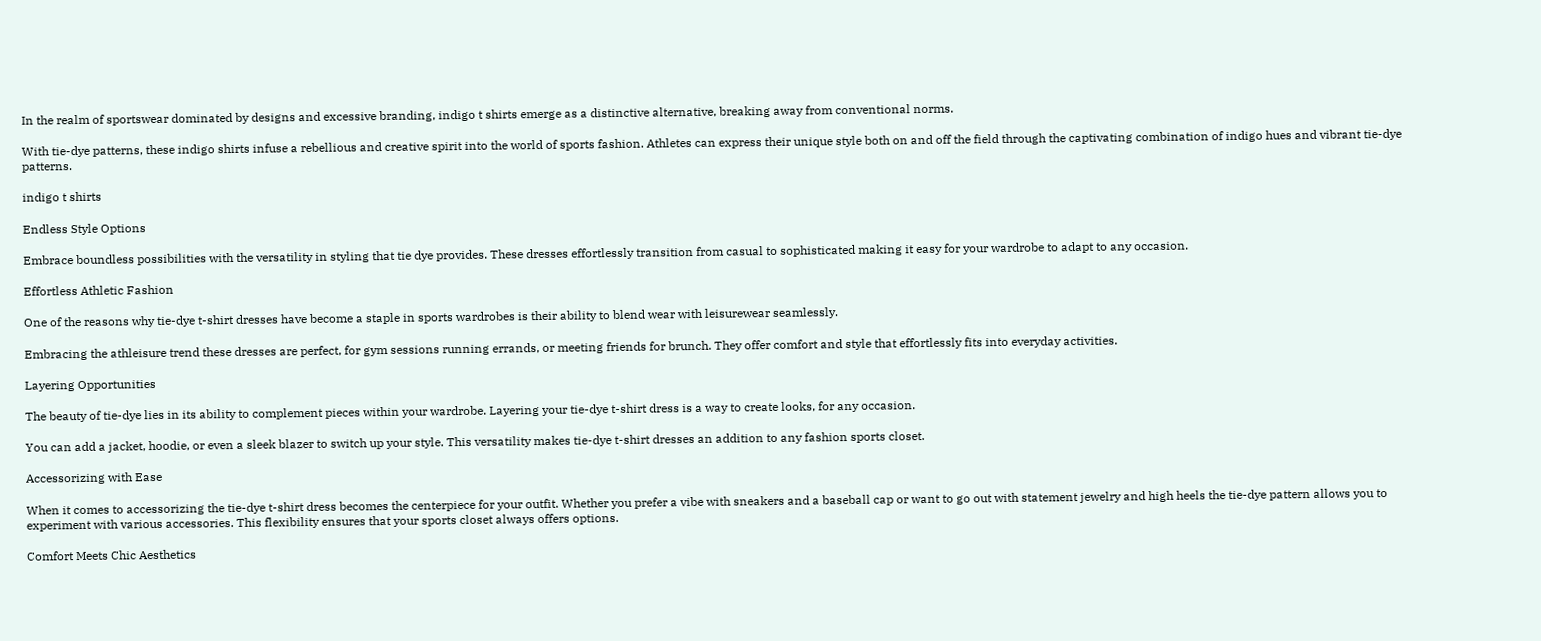In the realm of sportswear dominated by designs and excessive branding, indigo t shirts emerge as a distinctive alternative, breaking away from conventional norms.

With tie-dye patterns, these indigo shirts infuse a rebellious and creative spirit into the world of sports fashion. Athletes can express their unique style both on and off the field through the captivating combination of indigo hues and vibrant tie-dye patterns.

indigo t shirts

Endless Style Options

Embrace boundless possibilities with the versatility in styling that tie dye provides. These dresses effortlessly transition from casual to sophisticated making it easy for your wardrobe to adapt to any occasion.

Effortless Athletic Fashion

One of the reasons why tie-dye t-shirt dresses have become a staple in sports wardrobes is their ability to blend wear with leisurewear seamlessly.

Embracing the athleisure trend these dresses are perfect, for gym sessions running errands, or meeting friends for brunch. They offer comfort and style that effortlessly fits into everyday activities.

Layering Opportunities

The beauty of tie-dye lies in its ability to complement pieces within your wardrobe. Layering your tie-dye t-shirt dress is a way to create looks, for any occasion.

You can add a jacket, hoodie, or even a sleek blazer to switch up your style. This versatility makes tie-dye t-shirt dresses an addition to any fashion sports closet.

Accessorizing with Ease

When it comes to accessorizing the tie-dye t-shirt dress becomes the centerpiece for your outfit. Whether you prefer a vibe with sneakers and a baseball cap or want to go out with statement jewelry and high heels the tie-dye pattern allows you to experiment with various accessories. This flexibility ensures that your sports closet always offers options.

Comfort Meets Chic Aesthetics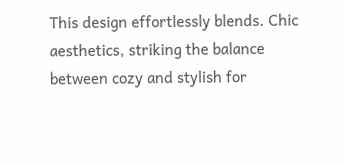This design effortlessly blends. Chic aesthetics, striking the balance between cozy and stylish for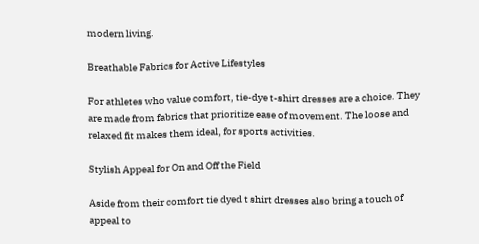modern living.

Breathable Fabrics for Active Lifestyles

For athletes who value comfort, tie-dye t-shirt dresses are a choice. They are made from fabrics that prioritize ease of movement. The loose and relaxed fit makes them ideal, for sports activities.

Stylish Appeal for On and Off the Field

Aside from their comfort tie dyed t shirt dresses also bring a touch of appeal to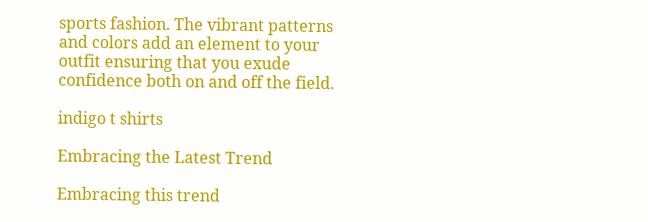sports fashion. The vibrant patterns and colors add an element to your outfit ensuring that you exude confidence both on and off the field.

indigo t shirts

Embracing the Latest Trend

Embracing this trend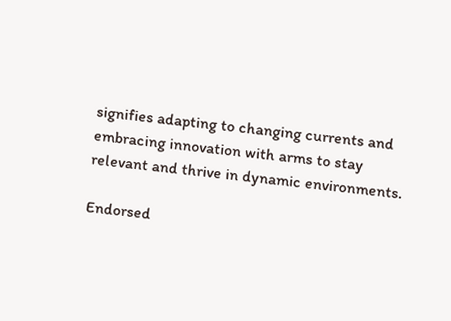signifies adapting to changing currents and embracing innovation with arms to stay relevant and thrive in dynamic environments.

Endorsed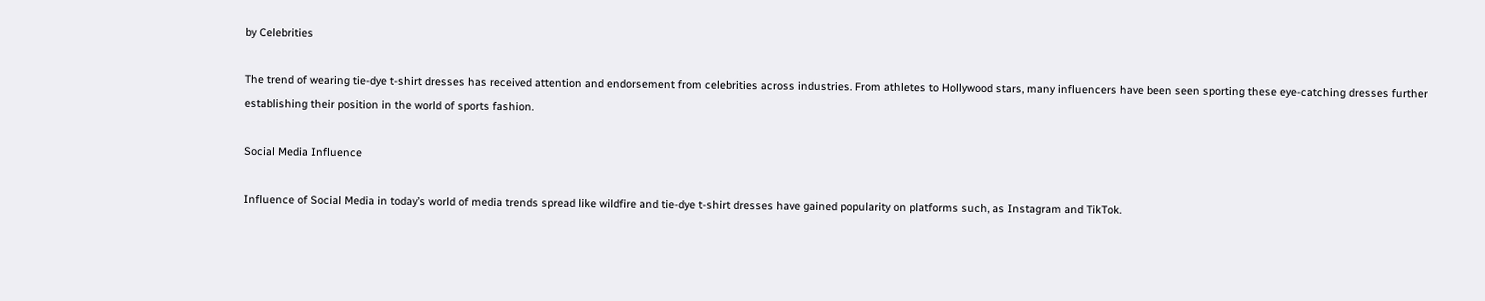by Celebrities

The trend of wearing tie-dye t-shirt dresses has received attention and endorsement from celebrities across industries. From athletes to Hollywood stars, many influencers have been seen sporting these eye-catching dresses further establishing their position in the world of sports fashion.

Social Media Influence

Influence of Social Media in today’s world of media trends spread like wildfire and tie-dye t-shirt dresses have gained popularity on platforms such, as Instagram and TikTok.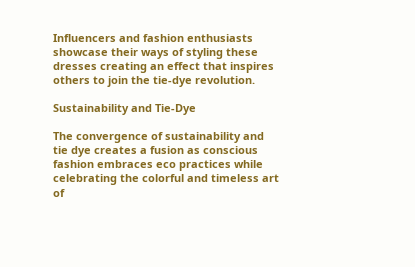Influencers and fashion enthusiasts showcase their ways of styling these dresses creating an effect that inspires others to join the tie-dye revolution.

Sustainability and Tie-Dye

The convergence of sustainability and tie dye creates a fusion as conscious fashion embraces eco practices while celebrating the colorful and timeless art of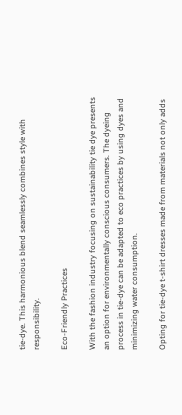tie-dye. This harmonious blend seamlessly combines style with responsibility.

Eco-Friendly Practices

With the fashion industry focusing on sustainability tie dye presents an option for environmentally conscious consumers. The dyeing process in tie-dye can be adapted to eco practices by using dyes and minimizing water consumption.

Opting for tie-dye t-shirt dresses made from materials not only adds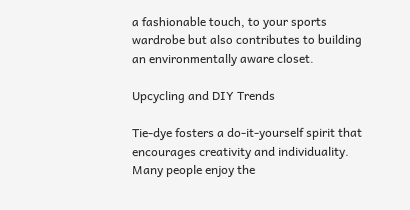a fashionable touch, to your sports wardrobe but also contributes to building an environmentally aware closet.

Upcycling and DIY Trends

Tie-dye fosters a do-it-yourself spirit that encourages creativity and individuality. Many people enjoy the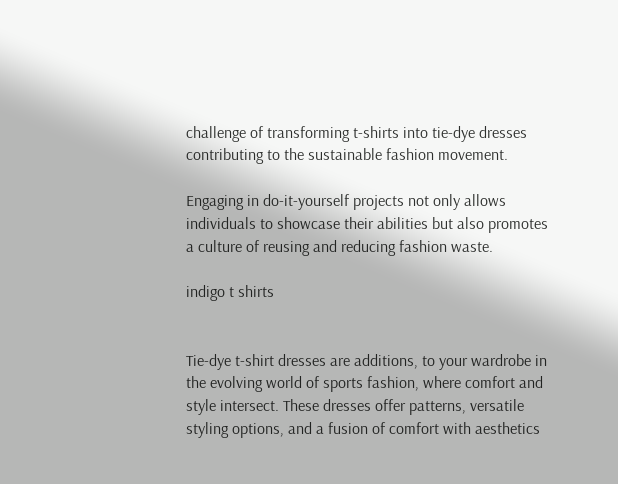challenge of transforming t-shirts into tie-dye dresses contributing to the sustainable fashion movement.

Engaging in do-it-yourself projects not only allows individuals to showcase their abilities but also promotes a culture of reusing and reducing fashion waste.

indigo t shirts


Tie-dye t-shirt dresses are additions, to your wardrobe in the evolving world of sports fashion, where comfort and style intersect. These dresses offer patterns, versatile styling options, and a fusion of comfort with aesthetics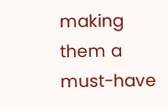making them a must-have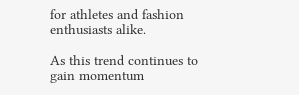for athletes and fashion enthusiasts alike.

As this trend continues to gain momentum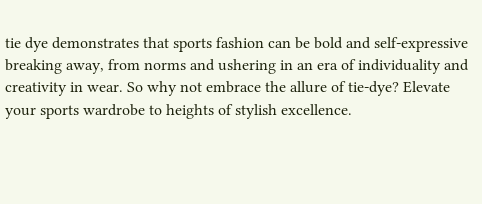tie dye demonstrates that sports fashion can be bold and self-expressive breaking away, from norms and ushering in an era of individuality and creativity in wear. So why not embrace the allure of tie-dye? Elevate your sports wardrobe to heights of stylish excellence.